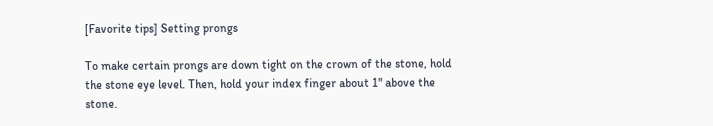[Favorite tips] Setting prongs

To make certain prongs are down tight on the crown of the stone, hold
the stone eye level. Then, hold your index finger about 1" above the
stone.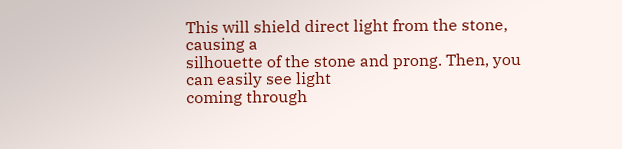This will shield direct light from the stone, causing a
silhouette of the stone and prong. Then, you can easily see light
coming through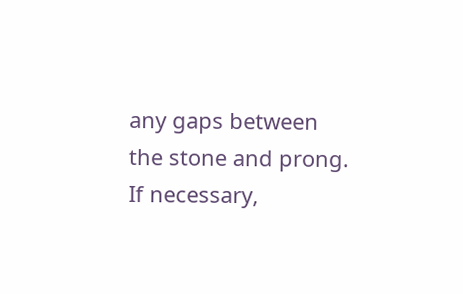any gaps between the stone and prong. If necessary,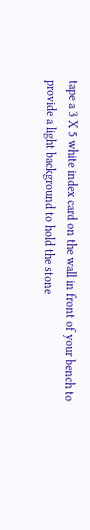tape a 3 X 5 white index card on the wall in front of your bench to
provide a light background to hold the stone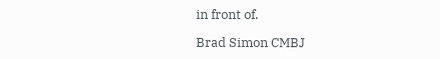in front of.

Brad Simon CMBJ